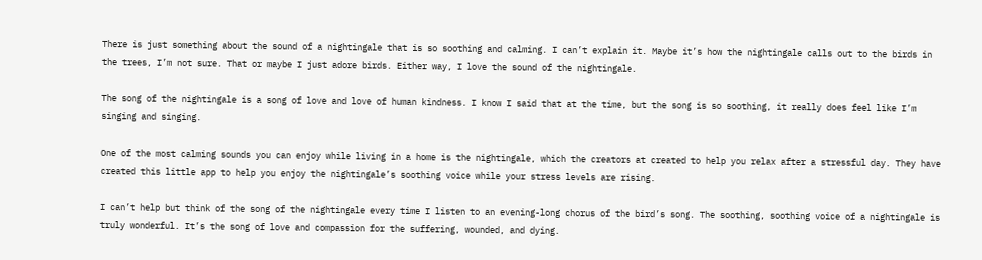There is just something about the sound of a nightingale that is so soothing and calming. I can’t explain it. Maybe it’s how the nightingale calls out to the birds in the trees, I’m not sure. That or maybe I just adore birds. Either way, I love the sound of the nightingale.

The song of the nightingale is a song of love and love of human kindness. I know I said that at the time, but the song is so soothing, it really does feel like I’m singing and singing.

One of the most calming sounds you can enjoy while living in a home is the nightingale, which the creators at created to help you relax after a stressful day. They have created this little app to help you enjoy the nightingale’s soothing voice while your stress levels are rising.

I can’t help but think of the song of the nightingale every time I listen to an evening-long chorus of the bird’s song. The soothing, soothing voice of a nightingale is truly wonderful. It’s the song of love and compassion for the suffering, wounded, and dying.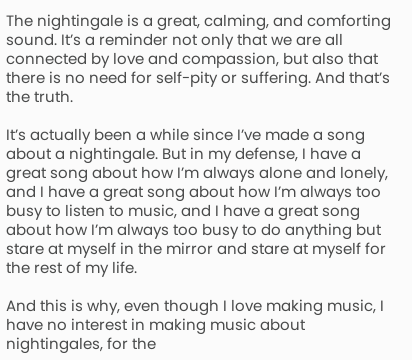The nightingale is a great, calming, and comforting sound. It’s a reminder not only that we are all connected by love and compassion, but also that there is no need for self-pity or suffering. And that’s the truth.

It’s actually been a while since I’ve made a song about a nightingale. But in my defense, I have a great song about how I’m always alone and lonely, and I have a great song about how I’m always too busy to listen to music, and I have a great song about how I’m always too busy to do anything but stare at myself in the mirror and stare at myself for the rest of my life.

And this is why, even though I love making music, I have no interest in making music about nightingales, for the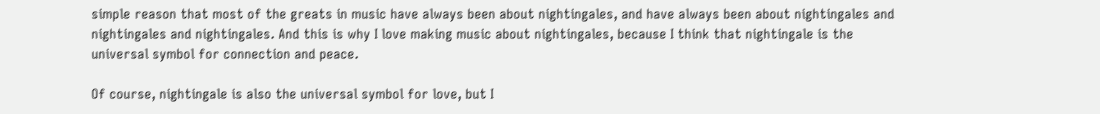simple reason that most of the greats in music have always been about nightingales, and have always been about nightingales and nightingales and nightingales. And this is why I love making music about nightingales, because I think that nightingale is the universal symbol for connection and peace.

Of course, nightingale is also the universal symbol for love, but I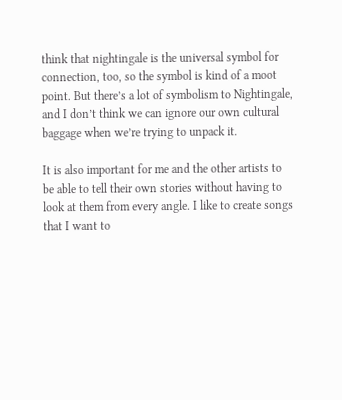think that nightingale is the universal symbol for connection, too, so the symbol is kind of a moot point. But there’s a lot of symbolism to Nightingale, and I don’t think we can ignore our own cultural baggage when we’re trying to unpack it.

It is also important for me and the other artists to be able to tell their own stories without having to look at them from every angle. I like to create songs that I want to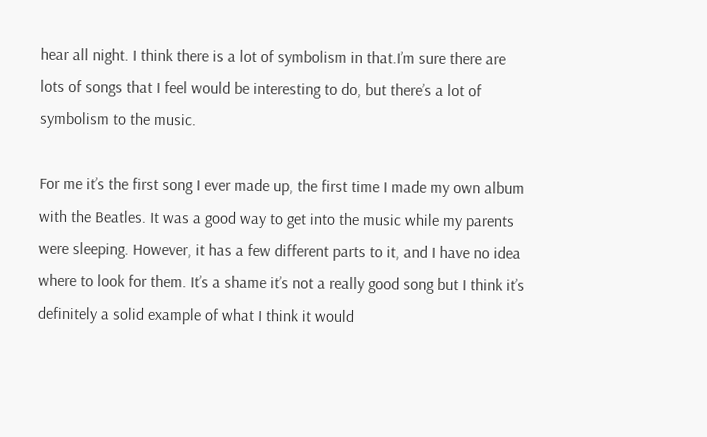hear all night. I think there is a lot of symbolism in that.I’m sure there are lots of songs that I feel would be interesting to do, but there’s a lot of symbolism to the music.

For me it’s the first song I ever made up, the first time I made my own album with the Beatles. It was a good way to get into the music while my parents were sleeping. However, it has a few different parts to it, and I have no idea where to look for them. It’s a shame it’s not a really good song but I think it’s definitely a solid example of what I think it would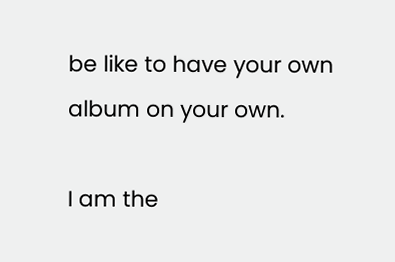be like to have your own album on your own.

I am the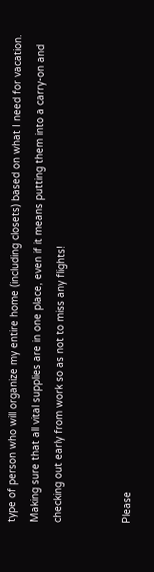type of person who will organize my entire home (including closets) based on what I need for vacation. Making sure that all vital supplies are in one place, even if it means putting them into a carry-on and checking out early from work so as not to miss any flights!


Please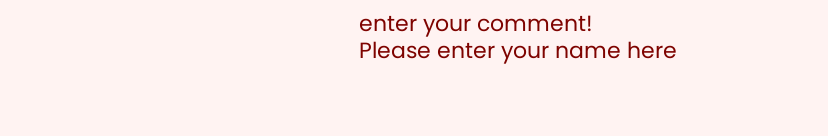enter your comment!
Please enter your name here